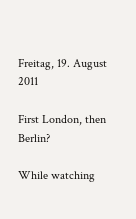Freitag, 19. August 2011

First London, then Berlin?

While watching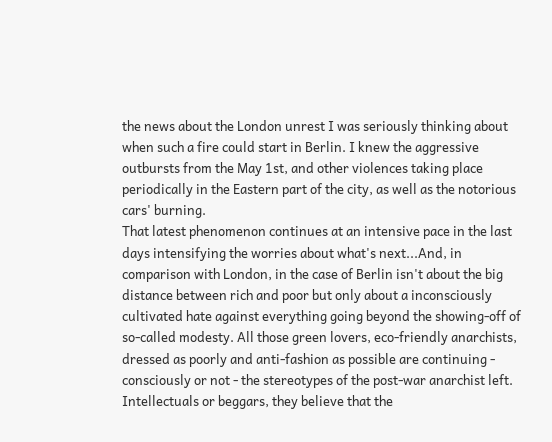the news about the London unrest I was seriously thinking about when such a fire could start in Berlin. I knew the aggressive outbursts from the May 1st, and other violences taking place periodically in the Eastern part of the city, as well as the notorious cars' burning.
That latest phenomenon continues at an intensive pace in the last days intensifying the worries about what's next...And, in comparison with London, in the case of Berlin isn't about the big distance between rich and poor but only about a inconsciously cultivated hate against everything going beyond the showing-off of so-called modesty. All those green lovers, eco-friendly anarchists, dressed as poorly and anti-fashion as possible are continuing - consciously or not - the stereotypes of the post-war anarchist left. Intellectuals or beggars, they believe that the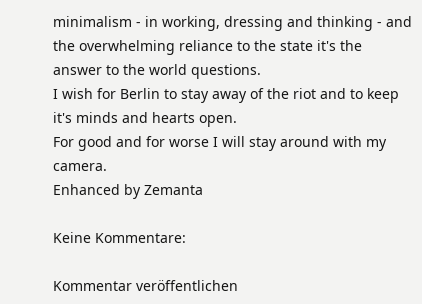minimalism - in working, dressing and thinking - and the overwhelming reliance to the state it's the answer to the world questions.
I wish for Berlin to stay away of the riot and to keep it's minds and hearts open.
For good and for worse I will stay around with my camera.
Enhanced by Zemanta

Keine Kommentare:

Kommentar veröffentlichen